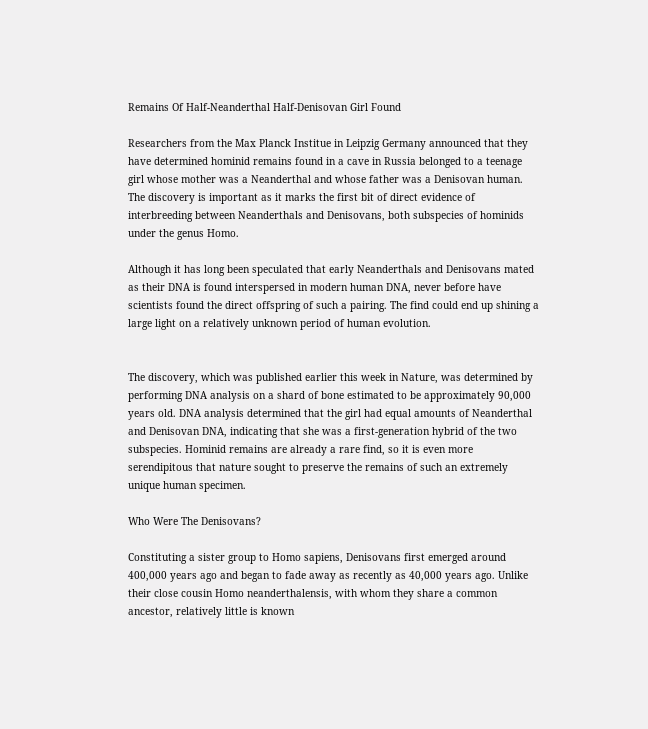Remains Of Half-Neanderthal Half-Denisovan Girl Found

Researchers from the Max Planck Institue in Leipzig Germany announced that they have determined hominid remains found in a cave in Russia belonged to a teenage girl whose mother was a Neanderthal and whose father was a Denisovan human. The discovery is important as it marks the first bit of direct evidence of interbreeding between Neanderthals and Denisovans, both subspecies of hominids under the genus Homo.

Although it has long been speculated that early Neanderthals and Denisovans mated as their DNA is found interspersed in modern human DNA, never before have scientists found the direct offspring of such a pairing. The find could end up shining a large light on a relatively unknown period of human evolution.


The discovery, which was published earlier this week in Nature, was determined by performing DNA analysis on a shard of bone estimated to be approximately 90,000 years old. DNA analysis determined that the girl had equal amounts of Neanderthal and Denisovan DNA, indicating that she was a first-generation hybrid of the two subspecies. Hominid remains are already a rare find, so it is even more serendipitous that nature sought to preserve the remains of such an extremely unique human specimen.

Who Were The Denisovans?

Constituting a sister group to Homo sapiens, Denisovans first emerged around 400,000 years ago and began to fade away as recently as 40,000 years ago. Unlike their close cousin Homo neanderthalensis, with whom they share a common ancestor, relatively little is known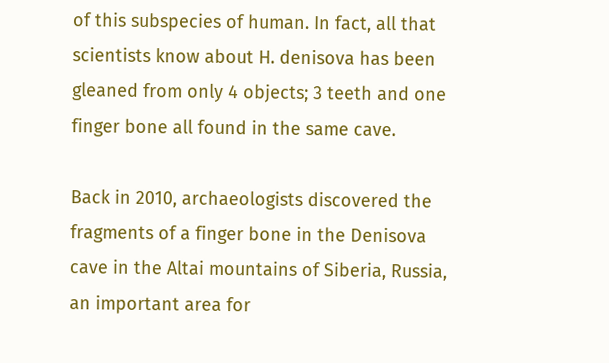of this subspecies of human. In fact, all that scientists know about H. denisova has been gleaned from only 4 objects; 3 teeth and one finger bone all found in the same cave.

Back in 2010, archaeologists discovered the fragments of a finger bone in the Denisova cave in the Altai mountains of Siberia, Russia, an important area for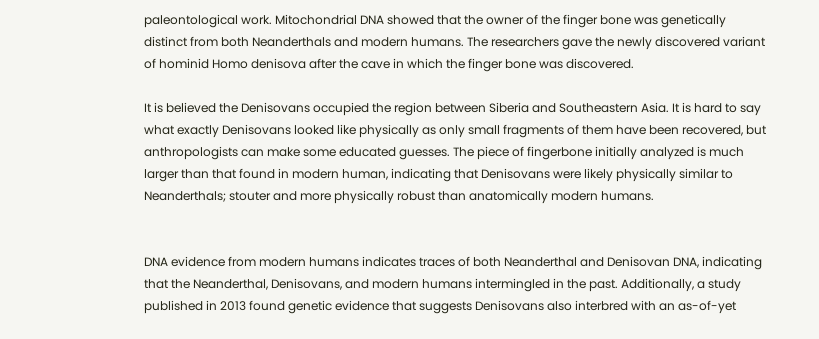paleontological work. Mitochondrial DNA showed that the owner of the finger bone was genetically distinct from both Neanderthals and modern humans. The researchers gave the newly discovered variant of hominid Homo denisova after the cave in which the finger bone was discovered.

It is believed the Denisovans occupied the region between Siberia and Southeastern Asia. It is hard to say what exactly Denisovans looked like physically as only small fragments of them have been recovered, but anthropologists can make some educated guesses. The piece of fingerbone initially analyzed is much larger than that found in modern human, indicating that Denisovans were likely physically similar to Neanderthals; stouter and more physically robust than anatomically modern humans.


DNA evidence from modern humans indicates traces of both Neanderthal and Denisovan DNA, indicating that the Neanderthal, Denisovans, and modern humans intermingled in the past. Additionally, a study published in 2013 found genetic evidence that suggests Denisovans also interbred with an as-of-yet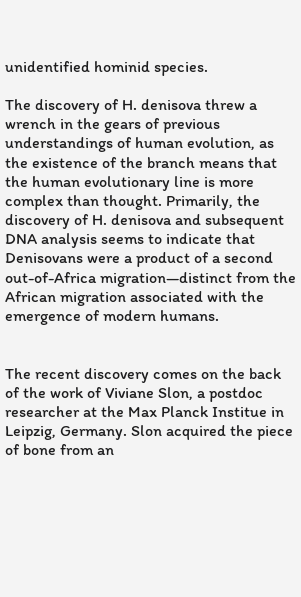unidentified hominid species.

The discovery of H. denisova threw a wrench in the gears of previous understandings of human evolution, as the existence of the branch means that the human evolutionary line is more complex than thought. Primarily, the discovery of H. denisova and subsequent DNA analysis seems to indicate that Denisovans were a product of a second out-of-Africa migration—distinct from the African migration associated with the emergence of modern humans.


The recent discovery comes on the back of the work of Viviane Slon, a postdoc researcher at the Max Planck Institue in Leipzig, Germany. Slon acquired the piece of bone from an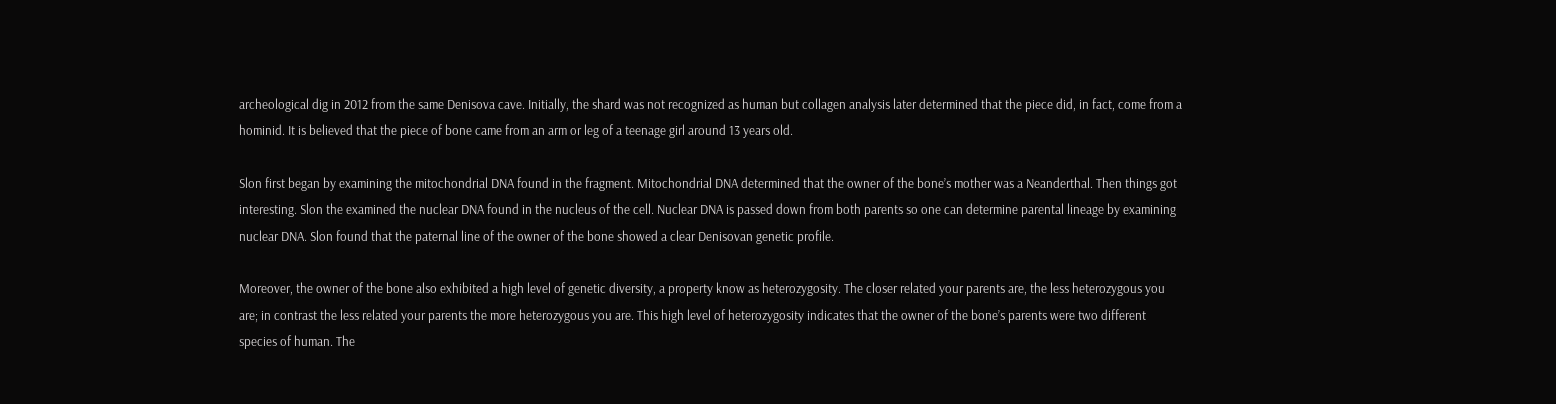archeological dig in 2012 from the same Denisova cave. Initially, the shard was not recognized as human but collagen analysis later determined that the piece did, in fact, come from a hominid. It is believed that the piece of bone came from an arm or leg of a teenage girl around 13 years old.

Slon first began by examining the mitochondrial DNA found in the fragment. Mitochondrial DNA determined that the owner of the bone’s mother was a Neanderthal. Then things got interesting. Slon the examined the nuclear DNA found in the nucleus of the cell. Nuclear DNA is passed down from both parents so one can determine parental lineage by examining nuclear DNA. Slon found that the paternal line of the owner of the bone showed a clear Denisovan genetic profile.

Moreover, the owner of the bone also exhibited a high level of genetic diversity, a property know as heterozygosity. The closer related your parents are, the less heterozygous you are; in contrast the less related your parents the more heterozygous you are. This high level of heterozygosity indicates that the owner of the bone’s parents were two different species of human. The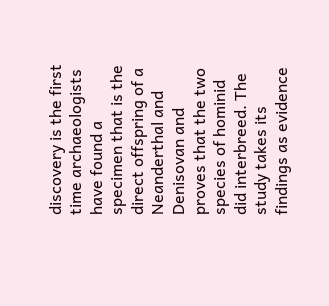discovery is the first time archaeologists have found a specimen that is the direct offspring of a Neanderthal and Denisovan and proves that the two species of hominid did interbreed. The study takes its findings as evidence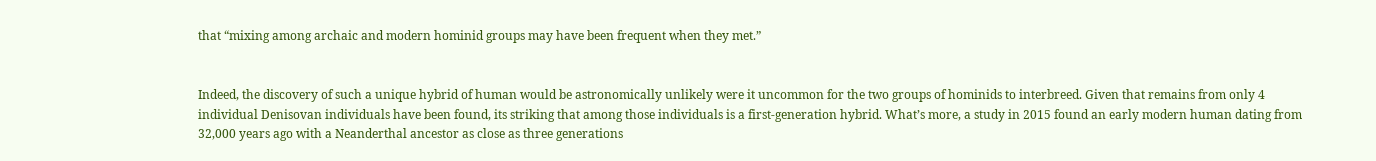that “mixing among archaic and modern hominid groups may have been frequent when they met.”


Indeed, the discovery of such a unique hybrid of human would be astronomically unlikely were it uncommon for the two groups of hominids to interbreed. Given that remains from only 4 individual Denisovan individuals have been found, its striking that among those individuals is a first-generation hybrid. What’s more, a study in 2015 found an early modern human dating from 32,000 years ago with a Neanderthal ancestor as close as three generations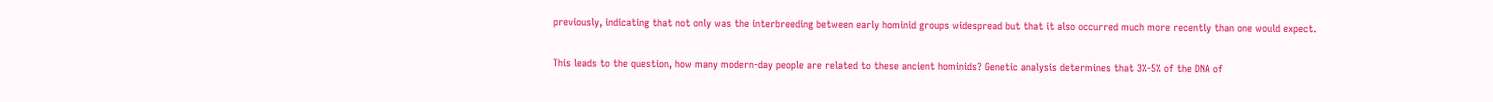previously, indicating that not only was the interbreeding between early hominid groups widespread but that it also occurred much more recently than one would expect.

This leads to the question, how many modern-day people are related to these ancient hominids? Genetic analysis determines that 3%-5% of the DNA of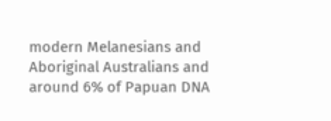modern Melanesians and Aboriginal Australians and around 6% of Papuan DNA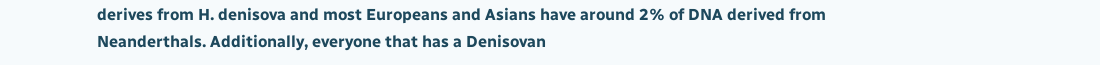derives from H. denisova and most Europeans and Asians have around 2% of DNA derived from Neanderthals. Additionally, everyone that has a Denisovan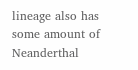lineage also has some amount of Neanderthal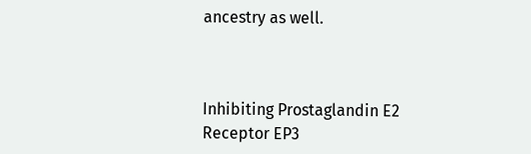ancestry as well.



Inhibiting Prostaglandin E2 Receptor EP3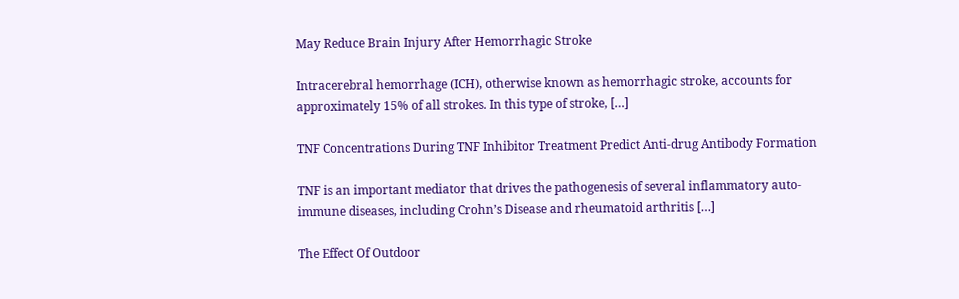May Reduce Brain Injury After Hemorrhagic Stroke

Intracerebral hemorrhage (ICH), otherwise known as hemorrhagic stroke, accounts for approximately 15% of all strokes. In this type of stroke, […]

TNF Concentrations During TNF Inhibitor Treatment Predict Anti-drug Antibody Formation

TNF is an important mediator that drives the pathogenesis of several inflammatory auto-immune diseases, including Crohn’s Disease and rheumatoid arthritis […]

The Effect Of Outdoor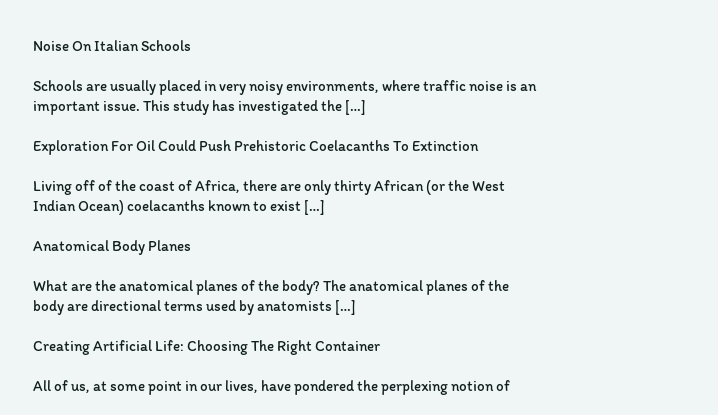Noise On Italian Schools

Schools are usually placed in very noisy environments, where traffic noise is an important issue. This study has investigated the […]

Exploration For Oil Could Push Prehistoric Coelacanths To Extinction

Living off of the coast of Africa, there are only thirty African (or the West Indian Ocean) coelacanths known to exist […]

Anatomical Body Planes

What are the anatomical planes of the body? The anatomical planes of the body are directional terms used by anatomists […]

Creating Artificial Life: Choosing The Right Container

All of us, at some point in our lives, have pondered the perplexing notion of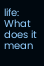life: What does it mean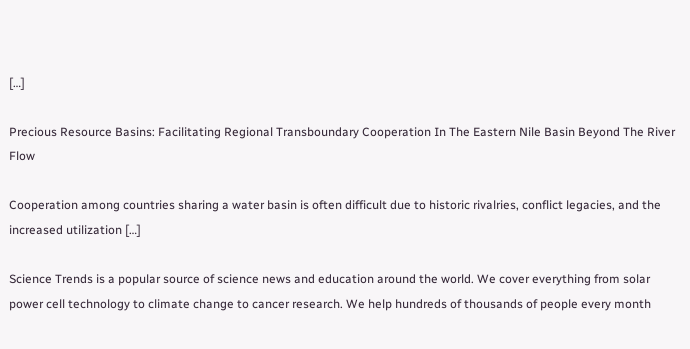[…]

Precious Resource Basins: Facilitating Regional Transboundary Cooperation In The Eastern Nile Basin Beyond The River Flow

Cooperation among countries sharing a water basin is often difficult due to historic rivalries, conflict legacies, and the increased utilization […]

Science Trends is a popular source of science news and education around the world. We cover everything from solar power cell technology to climate change to cancer research. We help hundreds of thousands of people every month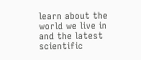learn about the world we live in and the latest scientific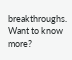breakthroughs. Want to know more?